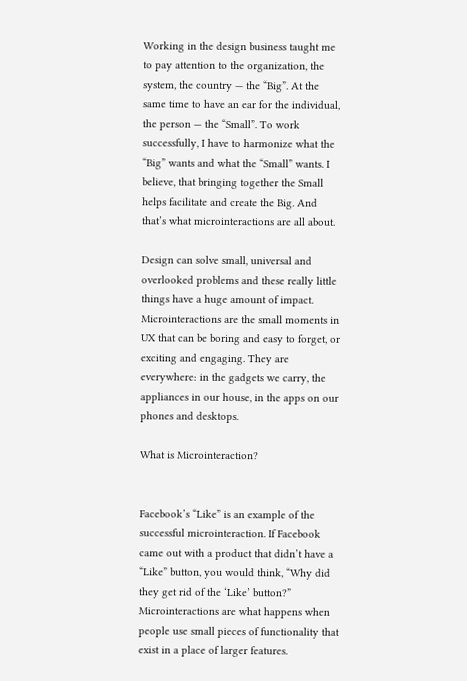Working in the design business taught me to pay attention to the organization, the system, the country — the “Big”. At the same time to have an ear for the individual, the person — the “Small”. To work successfully, I have to harmonize what the “Big” wants and what the “Small” wants. I believe, that bringing together the Small helps facilitate and create the Big. And that’s what microinteractions are all about.

Design can solve small, universal and overlooked problems and these really little things have a huge amount of impact. Microinteractions are the small moments in UX that can be boring and easy to forget, or exciting and engaging. They are everywhere: in the gadgets we carry, the appliances in our house, in the apps on our phones and desktops.

What is Microinteraction?


Facebook’s “Like” is an example of the successful microinteraction. If Facebook came out with a product that didn’t have a “Like” button, you would think, “Why did they get rid of the ‘Like’ button?” Microinteractions are what happens when people use small pieces of functionality that exist in a place of larger features.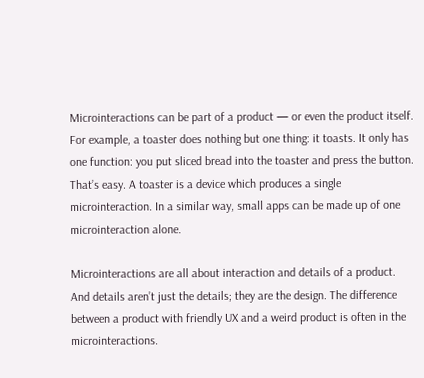Microinteractions can be part of a product — or even the product itself. For example, a toaster does nothing but one thing: it toasts. It only has one function: you put sliced bread into the toaster and press the button. That’s easy. A toaster is a device which produces a single microinteraction. In a similar way, small apps can be made up of one microinteraction alone.

Microinteractions are all about interaction and details of a product. And details aren’t just the details; they are the design. The difference between a product with friendly UX and a weird product is often in the microinteractions.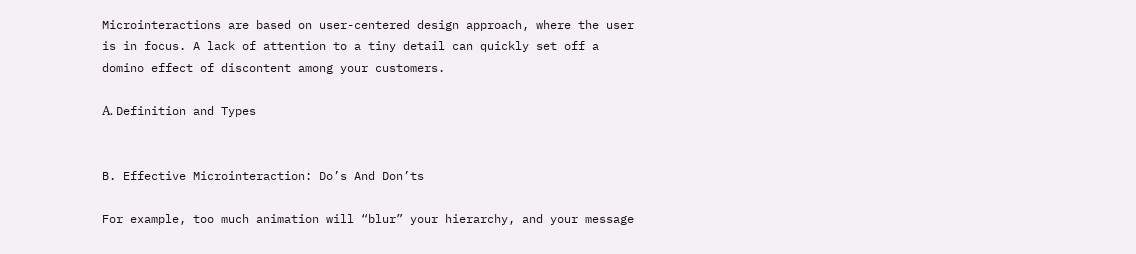Microinteractions are based on user-centered design approach, where the user is in focus. A lack of attention to a tiny detail can quickly set off a domino effect of discontent among your customers.

А. Definition and Types


B. Effective Microinteraction: Do’s And Don’ts

For example, too much animation will “blur” your hierarchy, and your message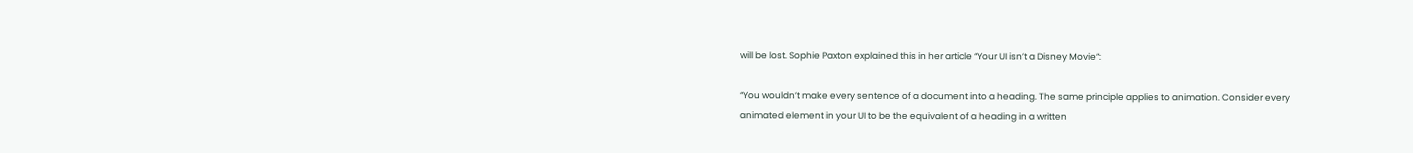will be lost. Sophie Paxton explained this in her article “Your UI isn’t a Disney Movie”:

“You wouldn’t make every sentence of a document into a heading. The same principle applies to animation. Consider every animated element in your UI to be the equivalent of a heading in a written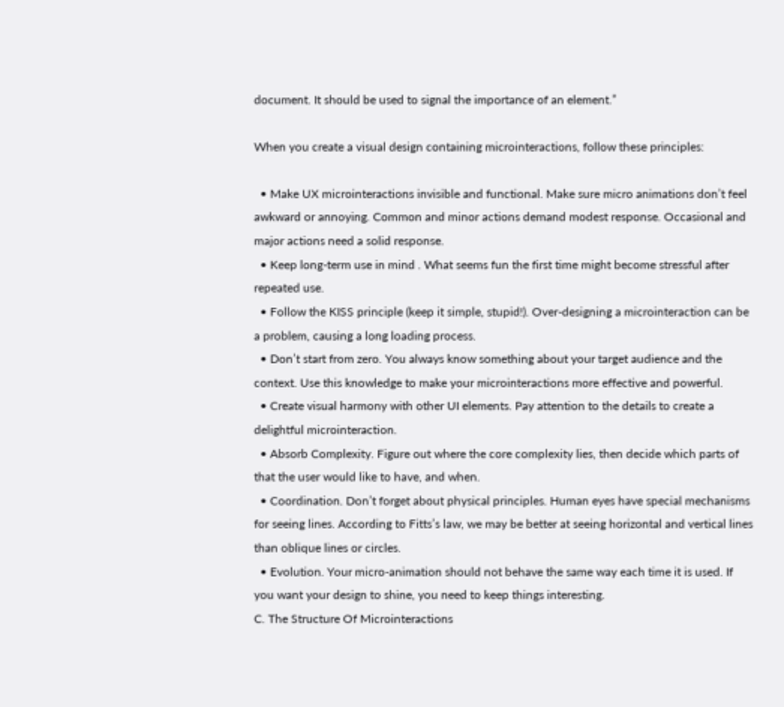document. It should be used to signal the importance of an element.”

When you create a visual design containing microinteractions, follow these principles:

  • Make UX microinteractions invisible and functional. Make sure micro animations don’t feel awkward or annoying. Common and minor actions demand modest response. Occasional and major actions need a solid response.
  • Keep long-term use in mind . What seems fun the first time might become stressful after repeated use.
  • Follow the KISS principle (keep it simple, stupid!). Over-designing a microinteraction can be a problem, causing a long loading process.
  • Don’t start from zero. You always know something about your target audience and the context. Use this knowledge to make your microinteractions more effective and powerful.
  • Create visual harmony with other UI elements. Pay attention to the details to create a delightful microinteraction.
  • Absorb Complexity. Figure out where the core complexity lies, then decide which parts of that the user would like to have, and when.
  • Coordination. Don’t forget about physical principles. Human eyes have special mechanisms for seeing lines. According to Fitts’s law, we may be better at seeing horizontal and vertical lines than oblique lines or circles.
  • Evolution. Your micro-animation should not behave the same way each time it is used. If you want your design to shine, you need to keep things interesting.
C. The Structure Of Microinteractions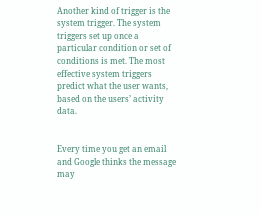Another kind of trigger is the system trigger. The system triggers set up once a particular condition or set of conditions is met. The most effective system triggers predict what the user wants, based on the users’ activity data.


Every time you get an email and Google thinks the message may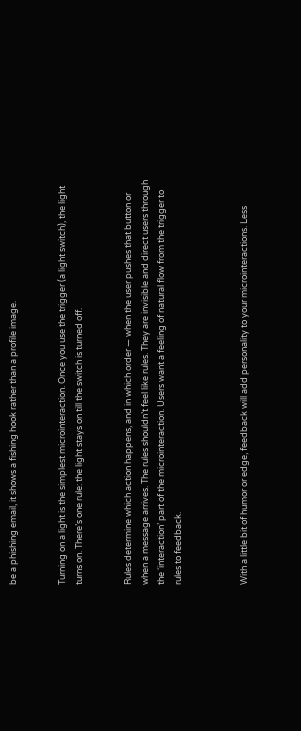be a phishing email, it shows a fishing hook rather than a profile image.


Turning on a light is the simplest microinteraction. Once you use the trigger (a light switch), the light turns on. There’s one rule: the light stays on till the switch is turned off.


Rules determine which action happens, and in which order — when the user pushes that button or when a message arrives. The rules shouldn’t feel like rules. They are invisible and direct users through the ‘interaction’ part of the microinteraction. Users want a feeling of natural flow from the trigger to rules to feedback.



With a little bit of humor or edge, feedback will add personality to your microinteractions. Less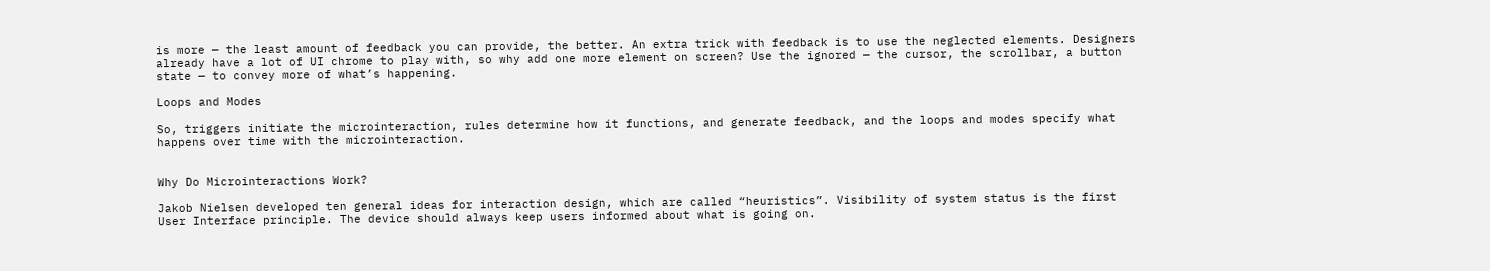is more — the least amount of feedback you can provide, the better. An extra trick with feedback is to use the neglected elements. Designers already have a lot of UI chrome to play with, so why add one more element on screen? Use the ignored — the cursor, the scrollbar, a button state — to convey more of what’s happening.

Loops and Modes

So, triggers initiate the microinteraction, rules determine how it functions, and generate feedback, and the loops and modes specify what happens over time with the microinteraction.


Why Do Microinteractions Work?

Jakob Nielsen developed ten general ideas for interaction design, which are called “heuristics”. Visibility of system status is the first User Interface principle. The device should always keep users informed about what is going on.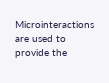Microinteractions are used to provide the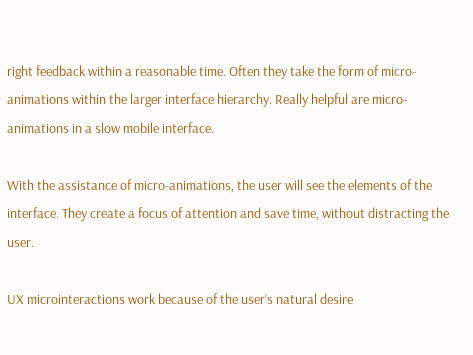right feedback within a reasonable time. Often they take the form of micro-animations within the larger interface hierarchy. Really helpful are micro-animations in a slow mobile interface.

With the assistance of micro-animations, the user will see the elements of the interface. They create a focus of attention and save time, without distracting the user.

UX microinteractions work because of the user’s natural desire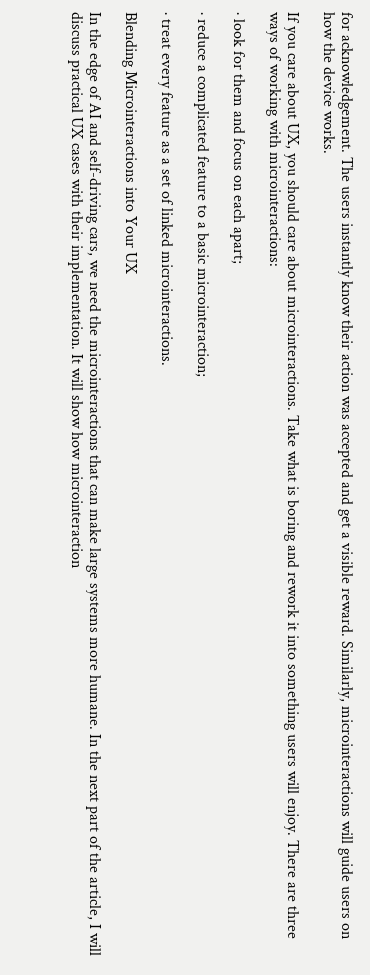for acknowledgement. The users instantly know their action was accepted and get a visible reward. Similarly, microinteractions will guide users on how the device works.

If you care about UX, you should care about microinteractions. Take what is boring and rework it into something users will enjoy. There are three ways of working with microinteractions:

· look for them and focus on each apart;

· reduce a complicated feature to a basic microinteraction;

· treat every feature as a set of linked microinteractions.

Blending Microinteractions into Your UX

In the edge of AI and self-driving cars, we need the microinteractions that can make large systems more humane. In the next part of the article, I will discuss practical UX cases with their implementation. It will show how microinteraction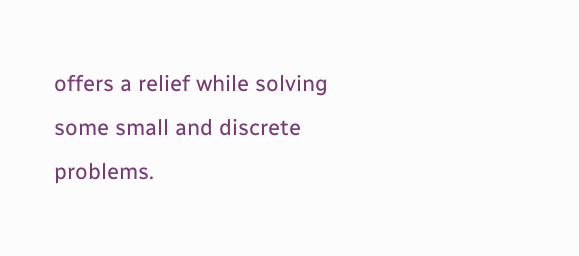offers a relief while solving some small and discrete problems.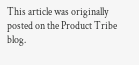This article was originally posted on the Product Tribe blog.